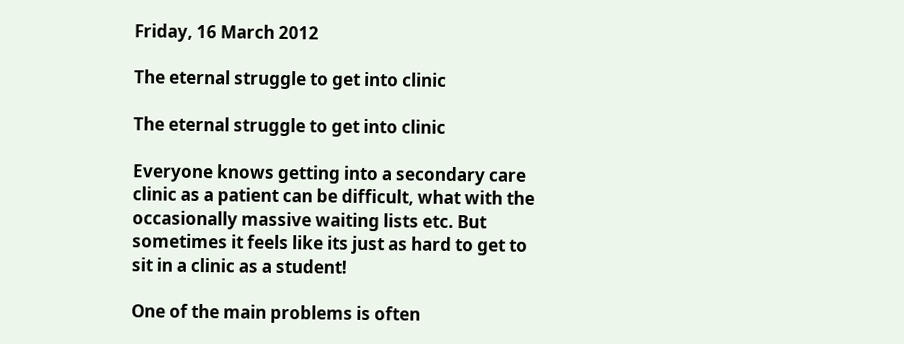Friday, 16 March 2012

The eternal struggle to get into clinic

The eternal struggle to get into clinic

Everyone knows getting into a secondary care clinic as a patient can be difficult, what with the occasionally massive waiting lists etc. But sometimes it feels like its just as hard to get to sit in a clinic as a student!

One of the main problems is often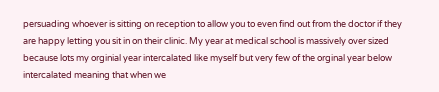persuading whoever is sitting on reception to allow you to even find out from the doctor if they are happy letting you sit in on their clinic. My year at medical school is massively over sized because lots my orginial year intercalated like myself but very few of the orginal year below intercalated meaning that when we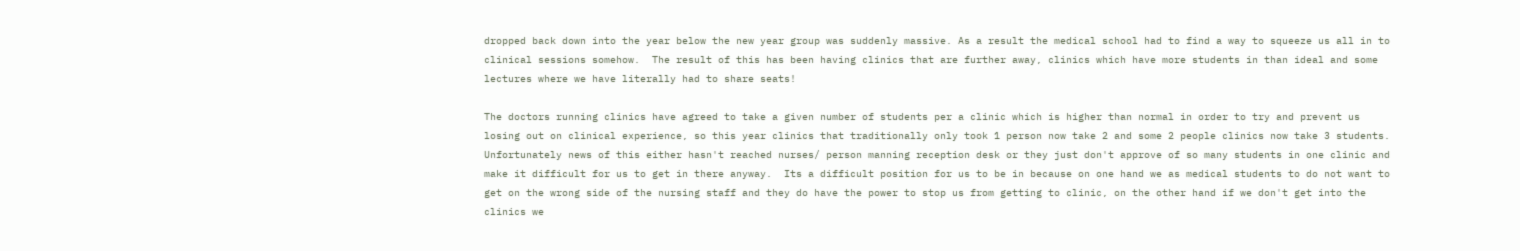dropped back down into the year below the new year group was suddenly massive. As a result the medical school had to find a way to squeeze us all in to clinical sessions somehow.  The result of this has been having clinics that are further away, clinics which have more students in than ideal and some lectures where we have literally had to share seats!

The doctors running clinics have agreed to take a given number of students per a clinic which is higher than normal in order to try and prevent us losing out on clinical experience, so this year clinics that traditionally only took 1 person now take 2 and some 2 people clinics now take 3 students.  Unfortunately news of this either hasn't reached nurses/ person manning reception desk or they just don't approve of so many students in one clinic and make it difficult for us to get in there anyway.  Its a difficult position for us to be in because on one hand we as medical students to do not want to get on the wrong side of the nursing staff and they do have the power to stop us from getting to clinic, on the other hand if we don't get into the clinics we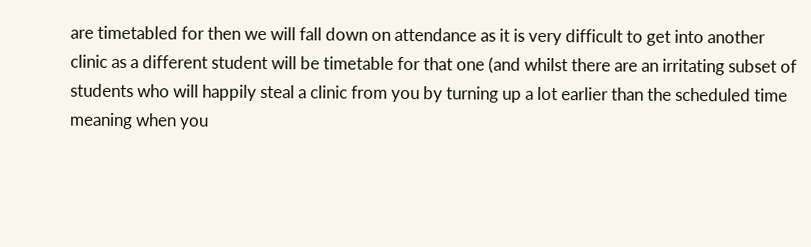are timetabled for then we will fall down on attendance as it is very difficult to get into another clinic as a different student will be timetable for that one (and whilst there are an irritating subset of students who will happily steal a clinic from you by turning up a lot earlier than the scheduled time meaning when you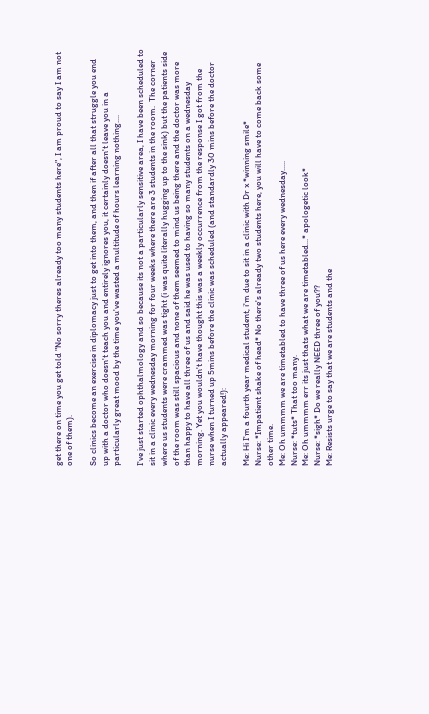get there on time you get told "No sorry theres already too many students here", I am proud to say I am not one of them).

So clinics become an exercise in diplomacy just to get into them, and then if after all that struggle you end up with a doctor who doesn't teach you and entirely ignores you, it certainly doesn't leave you in a particularly great mood by the time you've wasted a multitude of hours learning nothing....

I've just started ophthalmology and so because its not a particularly sensitive area, I have been scheduled to sit in a clinic every wednesday morning for four weeks where there are 3 students in the room.  The corner where us students were crammed was tight (i was quite literally hugging up to the sink) but the patients side of the room was still spacious and none of them seemed to mind us being there and the doctor was more than happy to have all three of us and said he was used to having so many students on a wednesday morning. Yet you wouldn't have thought this was a weekly occurrence from the response I got from the nurse when I turned up 5mins before the clinic was scheduled (and standardly 30 mins before the doctor actually appeared!):

Me: Hi I'm a fourth year medical student, i'm due to sit in a clinic with Dr x *winning smile*
Nurse: *Impatient shake of head* No there's already two students here, you will have to come back some other time.
Me: Oh ummmm we are timetabled to have three of us here every wednesday.....
Nurse: *tuts* That too many.
Me: Oh ummmm err its just thats what we are timetabled...* apologetic look*
Nurse: *sigh* Do we really NEED three of you??
Me: Resists urge to say that we are students and the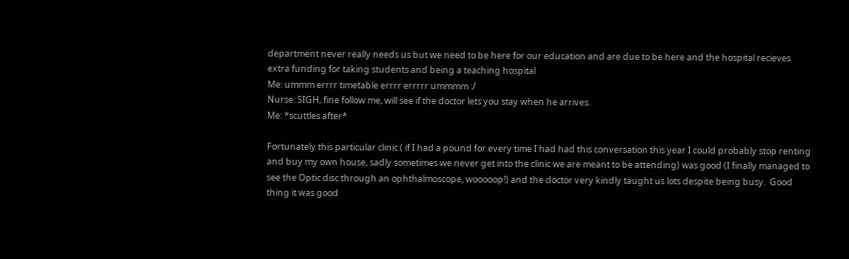department never really needs us but we need to be here for our education and are due to be here and the hospital recieves extra funding for taking students and being a teaching hospital
Me: ummm errrr timetable errrr errrrr ummmm :/
Nurse: SIGH, fine follow me, will see if the doctor lets you stay when he arrives.
Me: *scuttles after*

Fortunately this particular clinic ( if I had a pound for every time I had had this conversation this year I could probably stop renting and buy my own house, sadly sometimes we never get into the clinic we are meant to be attending) was good (I finally managed to see the Optic disc through an ophthalmoscope, wooooop!) and the doctor very kindly taught us lots despite being busy.  Good thing it was good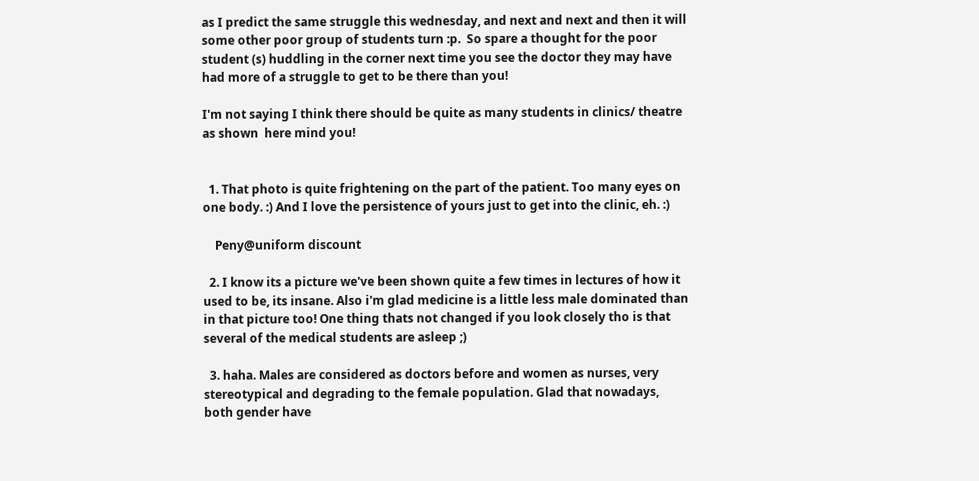as I predict the same struggle this wednesday, and next and next and then it will some other poor group of students turn :p.  So spare a thought for the poor student (s) huddling in the corner next time you see the doctor they may have had more of a struggle to get to be there than you!

I'm not saying I think there should be quite as many students in clinics/ theatre as shown  here mind you!


  1. That photo is quite frightening on the part of the patient. Too many eyes on one body. :) And I love the persistence of yours just to get into the clinic, eh. :)

    Peny@uniform discount

  2. I know its a picture we've been shown quite a few times in lectures of how it used to be, its insane. Also i'm glad medicine is a little less male dominated than in that picture too! One thing thats not changed if you look closely tho is that several of the medical students are asleep ;)

  3. haha. Males are considered as doctors before and women as nurses, very stereotypical and degrading to the female population. Glad that nowadays, both gender have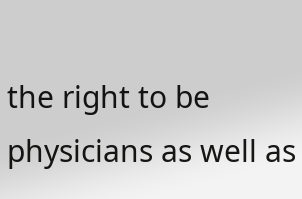the right to be physicians as well as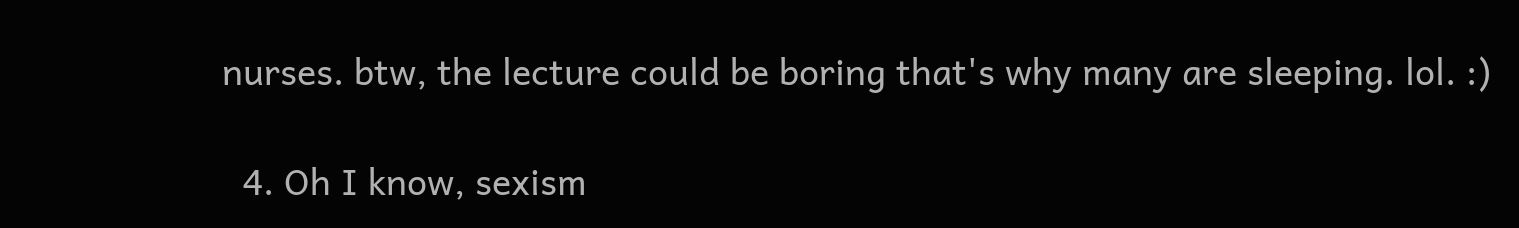nurses. btw, the lecture could be boring that's why many are sleeping. lol. :)

  4. Oh I know, sexism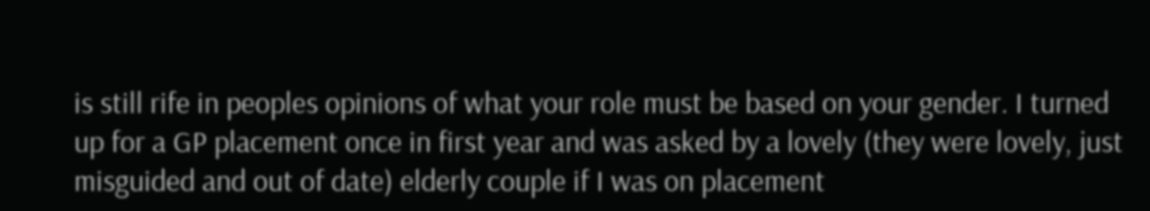is still rife in peoples opinions of what your role must be based on your gender. I turned up for a GP placement once in first year and was asked by a lovely (they were lovely, just misguided and out of date) elderly couple if I was on placement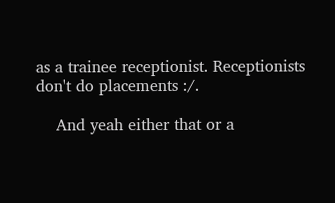as a trainee receptionist. Receptionists don't do placements :/.

    And yeah either that or a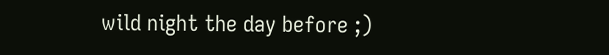wild night the day before ;)